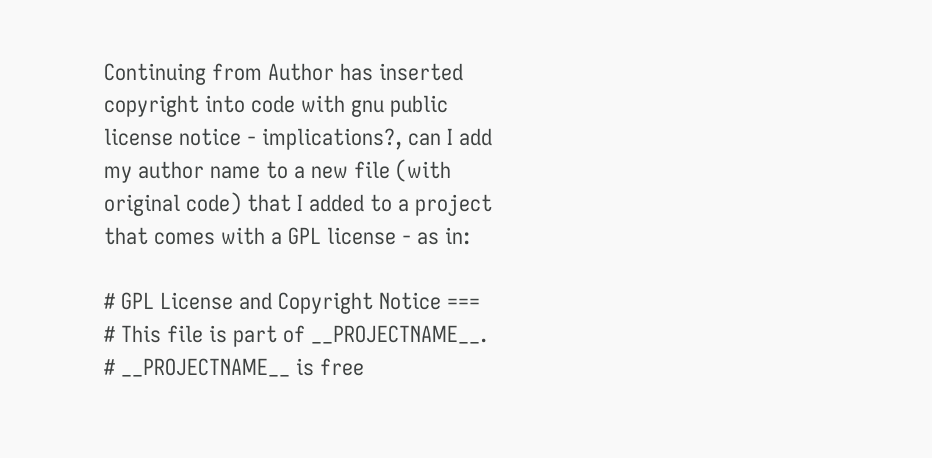Continuing from Author has inserted copyright into code with gnu public license notice - implications?, can I add my author name to a new file (with original code) that I added to a project that comes with a GPL license - as in:

# GPL License and Copyright Notice ===
# This file is part of __PROJECTNAME__.
# __PROJECTNAME__ is free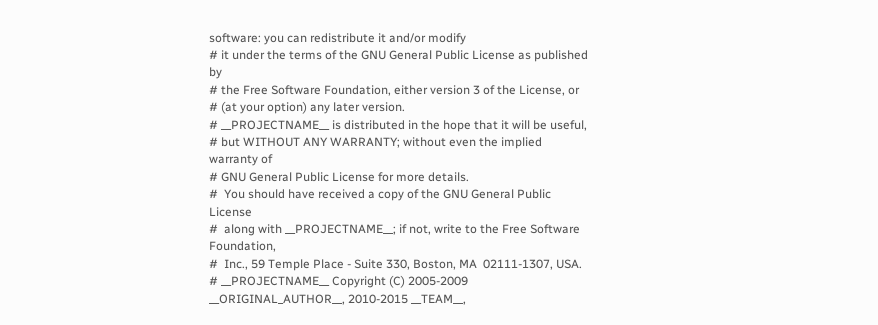software: you can redistribute it and/or modify
# it under the terms of the GNU General Public License as published by
# the Free Software Foundation, either version 3 of the License, or
# (at your option) any later version.
# __PROJECTNAME__ is distributed in the hope that it will be useful,
# but WITHOUT ANY WARRANTY; without even the implied warranty of
# GNU General Public License for more details.
#  You should have received a copy of the GNU General Public License
#  along with __PROJECTNAME__; if not, write to the Free Software Foundation,
#  Inc., 59 Temple Place - Suite 330, Boston, MA  02111-1307, USA.
# __PROJECTNAME__ Copyright (C) 2005-2009 __ORIGINAL_AUTHOR__, 2010-2015 __TEAM__,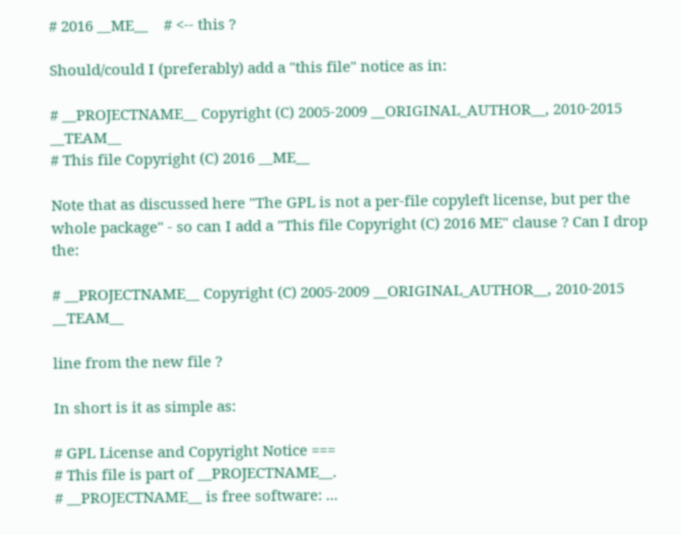# 2016 __ME__    # <-- this ?

Should/could I (preferably) add a "this file" notice as in:

# __PROJECTNAME__ Copyright (C) 2005-2009 __ORIGINAL_AUTHOR__, 2010-2015 __TEAM__
# This file Copyright (C) 2016 __ME__

Note that as discussed here "The GPL is not a per-file copyleft license, but per the whole package" - so can I add a "This file Copyright (C) 2016 ME" clause ? Can I drop the:

# __PROJECTNAME__ Copyright (C) 2005-2009 __ORIGINAL_AUTHOR__, 2010-2015 __TEAM__

line from the new file ?

In short is it as simple as:

# GPL License and Copyright Notice ===
# This file is part of __PROJECTNAME__.
# __PROJECTNAME__ is free software: ...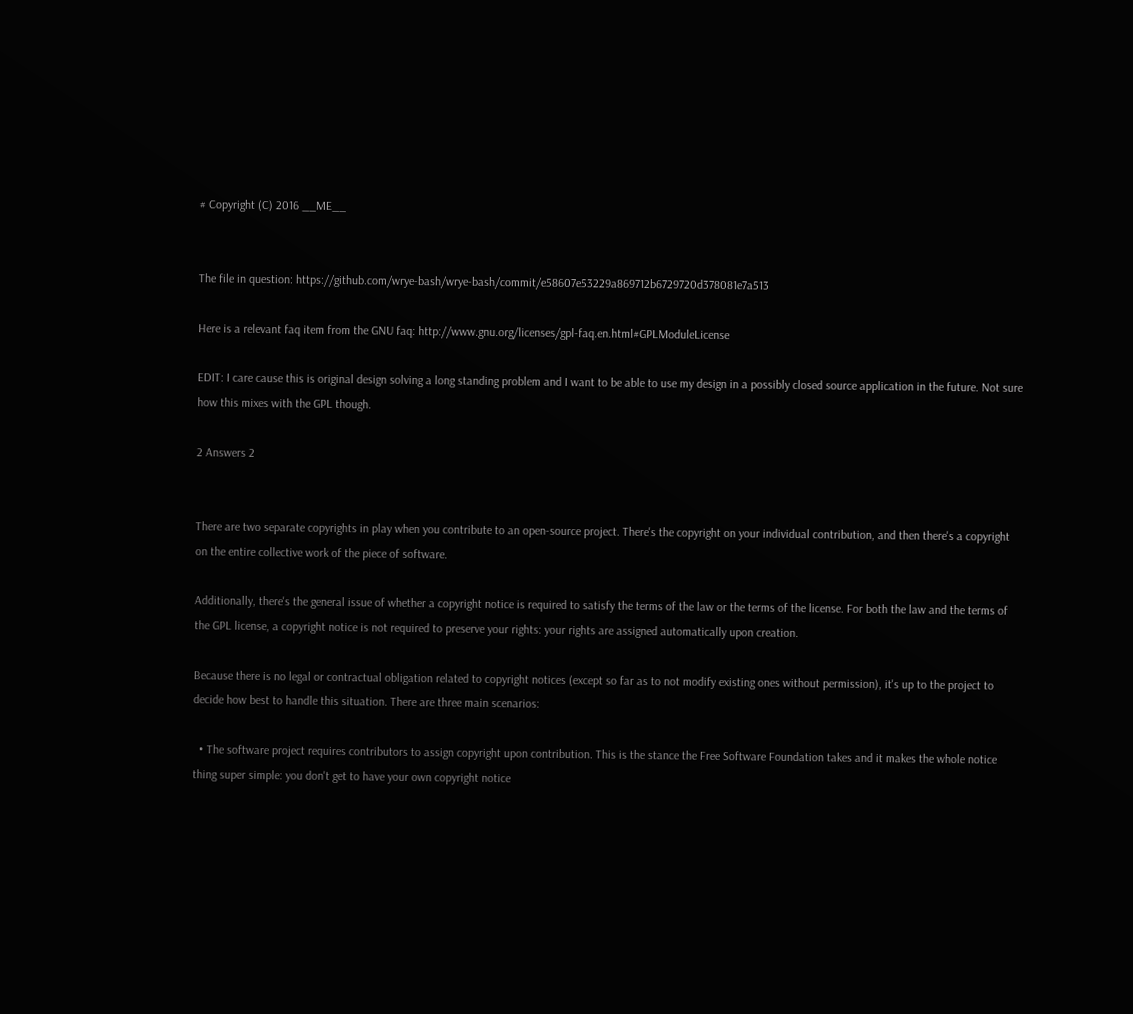# Copyright (C) 2016 __ME__


The file in question: https://github.com/wrye-bash/wrye-bash/commit/e58607e53229a869712b6729720d378081e7a513

Here is a relevant faq item from the GNU faq: http://www.gnu.org/licenses/gpl-faq.en.html#GPLModuleLicense

EDIT: I care cause this is original design solving a long standing problem and I want to be able to use my design in a possibly closed source application in the future. Not sure how this mixes with the GPL though.

2 Answers 2


There are two separate copyrights in play when you contribute to an open-source project. There's the copyright on your individual contribution, and then there's a copyright on the entire collective work of the piece of software.

Additionally, there's the general issue of whether a copyright notice is required to satisfy the terms of the law or the terms of the license. For both the law and the terms of the GPL license, a copyright notice is not required to preserve your rights: your rights are assigned automatically upon creation.

Because there is no legal or contractual obligation related to copyright notices (except so far as to not modify existing ones without permission), it's up to the project to decide how best to handle this situation. There are three main scenarios:

  • The software project requires contributors to assign copyright upon contribution. This is the stance the Free Software Foundation takes and it makes the whole notice thing super simple: you don't get to have your own copyright notice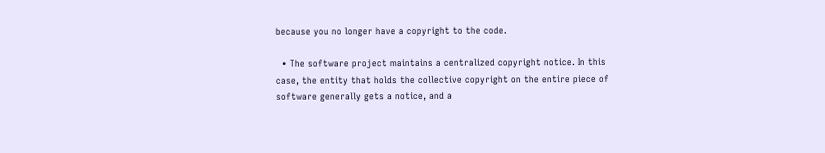because you no longer have a copyright to the code.

  • The software project maintains a centralized copyright notice. In this case, the entity that holds the collective copyright on the entire piece of software generally gets a notice, and a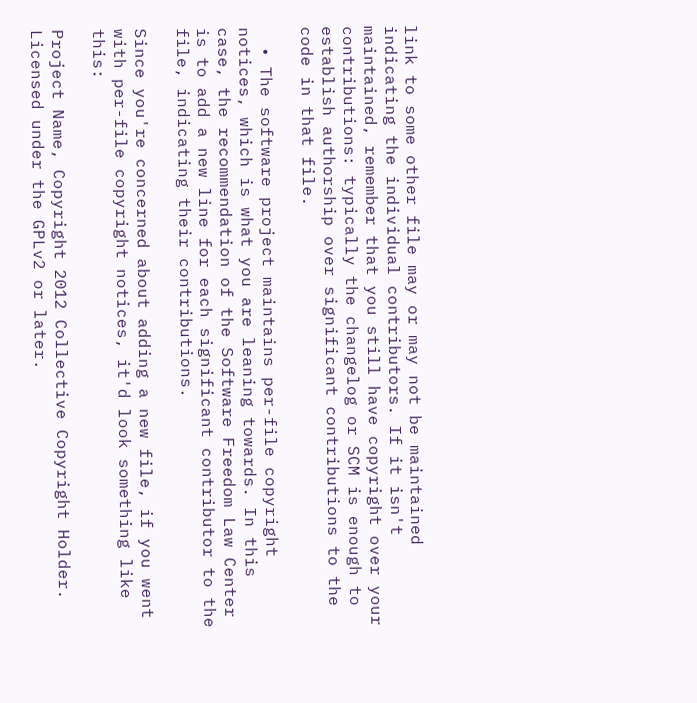link to some other file may or may not be maintained indicating the individual contributors. If it isn't maintained, remember that you still have copyright over your contributions: typically the changelog or SCM is enough to establish authorship over significant contributions to the code in that file.

  • The software project maintains per-file copyright notices, which is what you are leaning towards. In this case, the recommendation of the Software Freedom Law Center is to add a new line for each significant contributor to the file, indicating their contributions.

Since you're concerned about adding a new file, if you went with per-file copyright notices, it'd look something like this:

Project Name, Copyright 2012 Collective Copyright Holder. Licensed under the GPLv2 or later.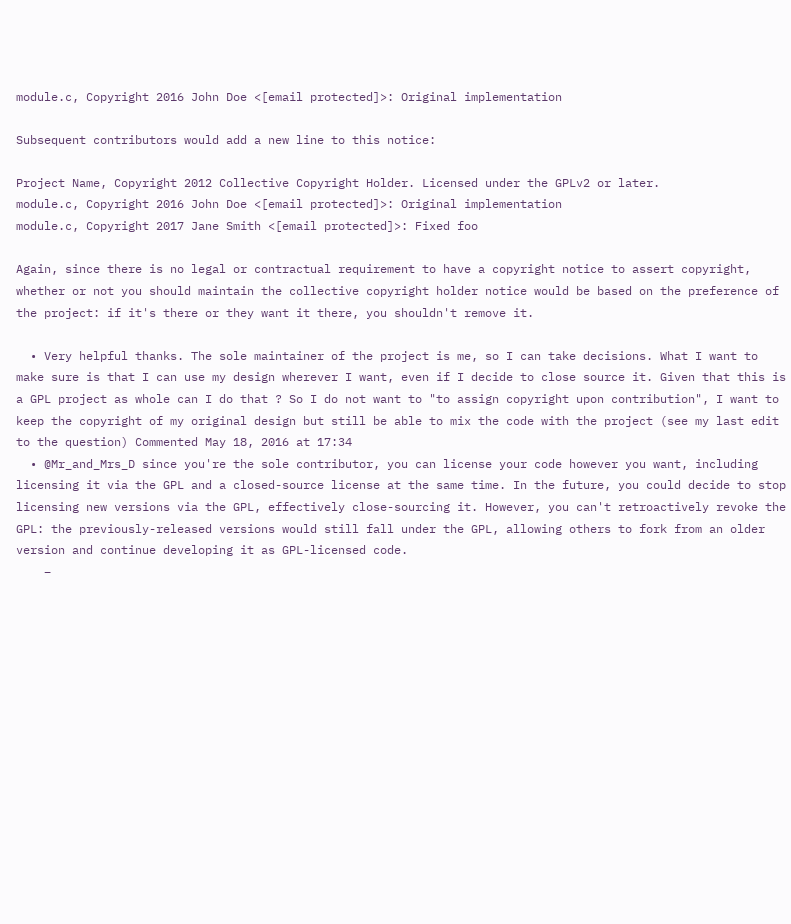module.c, Copyright 2016 John Doe <[email protected]>: Original implementation

Subsequent contributors would add a new line to this notice:

Project Name, Copyright 2012 Collective Copyright Holder. Licensed under the GPLv2 or later.
module.c, Copyright 2016 John Doe <[email protected]>: Original implementation
module.c, Copyright 2017 Jane Smith <[email protected]>: Fixed foo

Again, since there is no legal or contractual requirement to have a copyright notice to assert copyright, whether or not you should maintain the collective copyright holder notice would be based on the preference of the project: if it's there or they want it there, you shouldn't remove it.

  • Very helpful thanks. The sole maintainer of the project is me, so I can take decisions. What I want to make sure is that I can use my design wherever I want, even if I decide to close source it. Given that this is a GPL project as whole can I do that ? So I do not want to "to assign copyright upon contribution", I want to keep the copyright of my original design but still be able to mix the code with the project (see my last edit to the question) Commented May 18, 2016 at 17:34
  • @Mr_and_Mrs_D since you're the sole contributor, you can license your code however you want, including licensing it via the GPL and a closed-source license at the same time. In the future, you could decide to stop licensing new versions via the GPL, effectively close-sourcing it. However, you can't retroactively revoke the GPL: the previously-released versions would still fall under the GPL, allowing others to fork from an older version and continue developing it as GPL-licensed code.
    –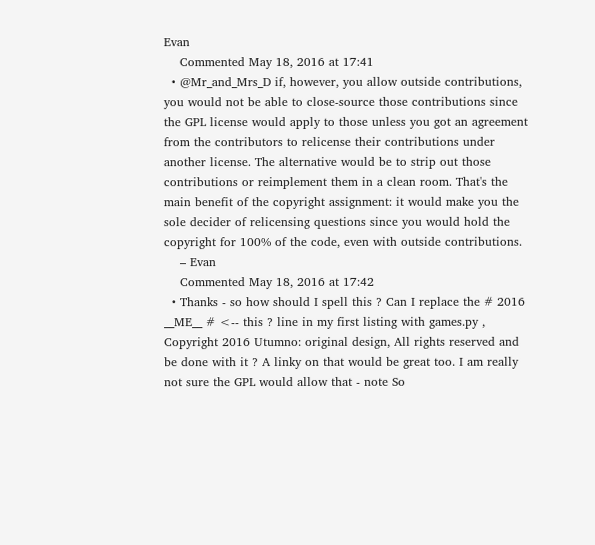Evan
    Commented May 18, 2016 at 17:41
  • @Mr_and_Mrs_D if, however, you allow outside contributions, you would not be able to close-source those contributions since the GPL license would apply to those unless you got an agreement from the contributors to relicense their contributions under another license. The alternative would be to strip out those contributions or reimplement them in a clean room. That's the main benefit of the copyright assignment: it would make you the sole decider of relicensing questions since you would hold the copyright for 100% of the code, even with outside contributions.
    – Evan
    Commented May 18, 2016 at 17:42
  • Thanks - so how should I spell this ? Can I replace the # 2016 __ME__ # <-- this ? line in my first listing with games.py , Copyright 2016 Utumno: original design, All rights reserved and be done with it ? A linky on that would be great too. I am really not sure the GPL would allow that - note So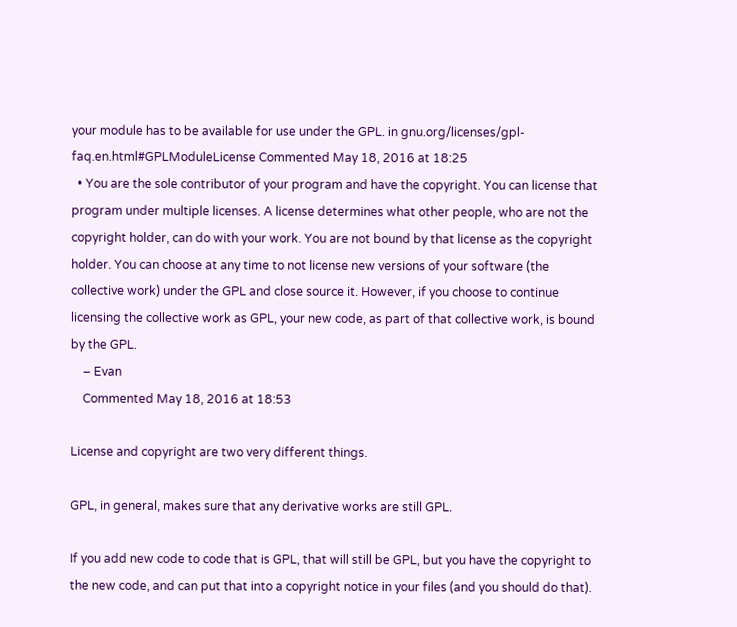your module has to be available for use under the GPL. in gnu.org/licenses/gpl-faq.en.html#GPLModuleLicense Commented May 18, 2016 at 18:25
  • You are the sole contributor of your program and have the copyright. You can license that program under multiple licenses. A license determines what other people, who are not the copyright holder, can do with your work. You are not bound by that license as the copyright holder. You can choose at any time to not license new versions of your software (the collective work) under the GPL and close source it. However, if you choose to continue licensing the collective work as GPL, your new code, as part of that collective work, is bound by the GPL.
    – Evan
    Commented May 18, 2016 at 18:53

License and copyright are two very different things.

GPL, in general, makes sure that any derivative works are still GPL.

If you add new code to code that is GPL, that will still be GPL, but you have the copyright to the new code, and can put that into a copyright notice in your files (and you should do that).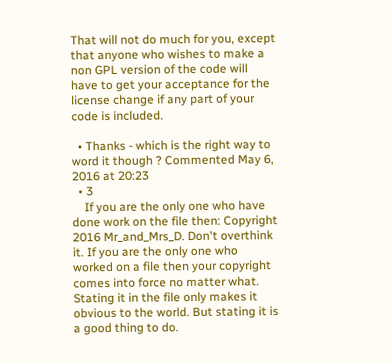That will not do much for you, except that anyone who wishes to make a non GPL version of the code will have to get your acceptance for the license change if any part of your code is included.

  • Thanks - which is the right way to word it though ? Commented May 6, 2016 at 20:23
  • 3
    If you are the only one who have done work on the file then: Copyright 2016 Mr_and_Mrs_D. Don't overthink it. If you are the only one who worked on a file then your copyright comes into force no matter what. Stating it in the file only makes it obvious to the world. But stating it is a good thing to do.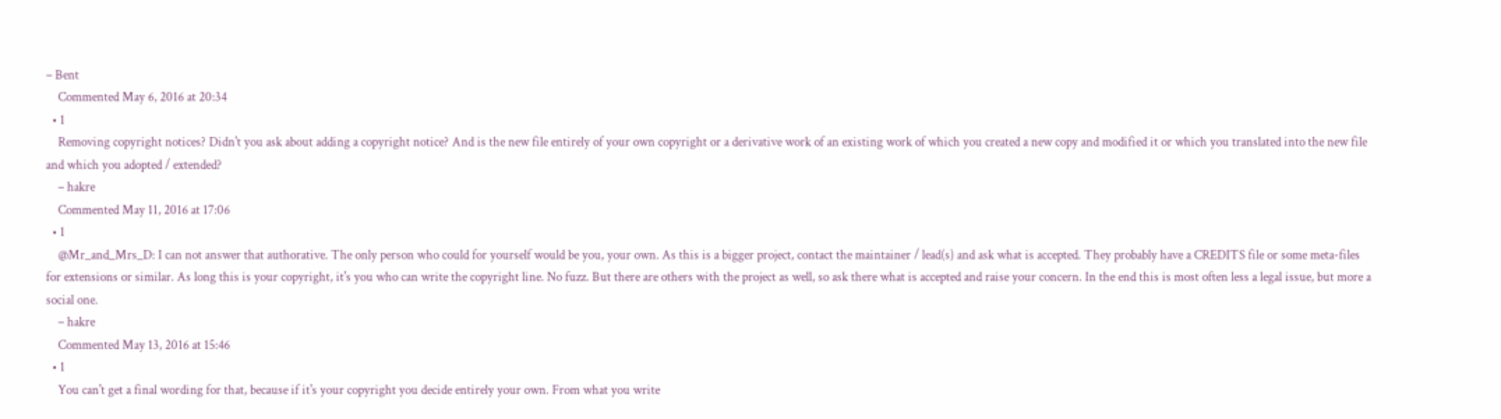– Bent
    Commented May 6, 2016 at 20:34
  • 1
    Removing copyright notices? Didn't you ask about adding a copyright notice? And is the new file entirely of your own copyright or a derivative work of an existing work of which you created a new copy and modified it or which you translated into the new file and which you adopted / extended?
    – hakre
    Commented May 11, 2016 at 17:06
  • 1
    @Mr_and_Mrs_D: I can not answer that authorative. The only person who could for yourself would be you, your own. As this is a bigger project, contact the maintainer / lead(s) and ask what is accepted. They probably have a CREDITS file or some meta-files for extensions or similar. As long this is your copyright, it's you who can write the copyright line. No fuzz. But there are others with the project as well, so ask there what is accepted and raise your concern. In the end this is most often less a legal issue, but more a social one.
    – hakre
    Commented May 13, 2016 at 15:46
  • 1
    You can't get a final wording for that, because if it's your copyright you decide entirely your own. From what you write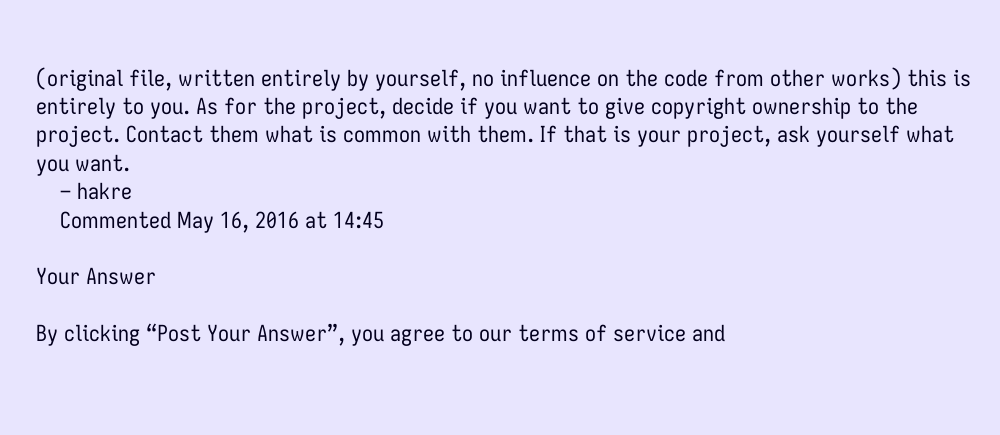(original file, written entirely by yourself, no influence on the code from other works) this is entirely to you. As for the project, decide if you want to give copyright ownership to the project. Contact them what is common with them. If that is your project, ask yourself what you want.
    – hakre
    Commented May 16, 2016 at 14:45

Your Answer

By clicking “Post Your Answer”, you agree to our terms of service and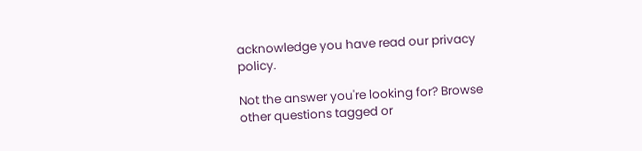acknowledge you have read our privacy policy.

Not the answer you're looking for? Browse other questions tagged or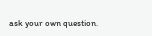ask your own question.